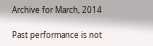Archive for March, 2014

Past performance is not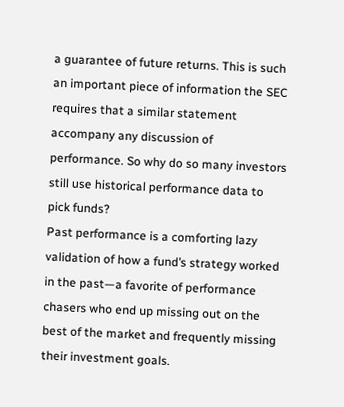a guarantee of future returns. This is such an important piece of information the SEC requires that a similar statement accompany any discussion of performance. So why do so many investors still use historical performance data to pick funds?
Past performance is a comforting lazy validation of how a fund’s strategy worked in the past—a favorite of performance chasers who end up missing out on the best of the market and frequently missing their investment goals.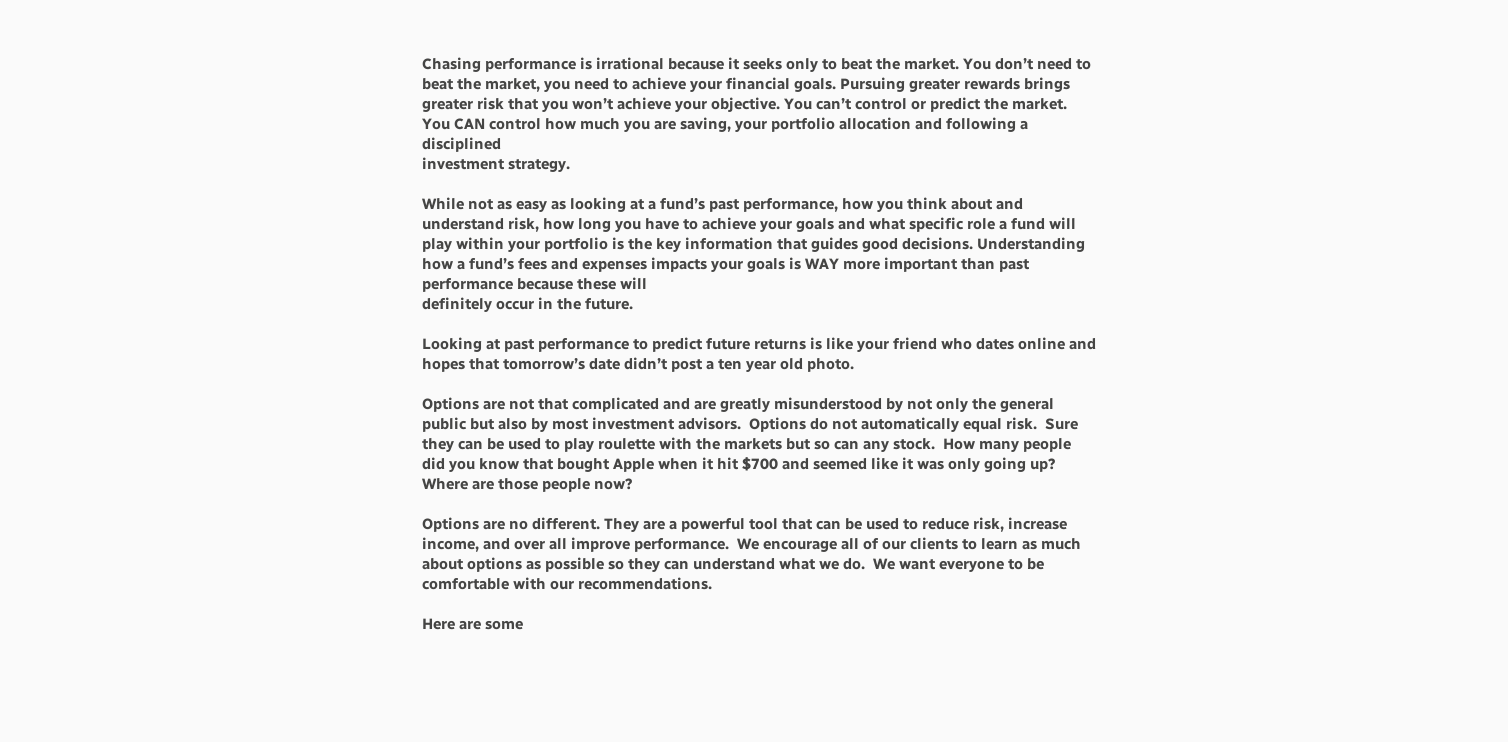Chasing performance is irrational because it seeks only to beat the market. You don’t need to beat the market, you need to achieve your financial goals. Pursuing greater rewards brings greater risk that you won’t achieve your objective. You can’t control or predict the market. You CAN control how much you are saving, your portfolio allocation and following a disciplined
investment strategy.

While not as easy as looking at a fund’s past performance, how you think about and understand risk, how long you have to achieve your goals and what specific role a fund will play within your portfolio is the key information that guides good decisions. Understanding how a fund’s fees and expenses impacts your goals is WAY more important than past performance because these will
definitely occur in the future.

Looking at past performance to predict future returns is like your friend who dates online and hopes that tomorrow’s date didn’t post a ten year old photo.

Options are not that complicated and are greatly misunderstood by not only the general public but also by most investment advisors.  Options do not automatically equal risk.  Sure they can be used to play roulette with the markets but so can any stock.  How many people did you know that bought Apple when it hit $700 and seemed like it was only going up?  Where are those people now?

Options are no different. They are a powerful tool that can be used to reduce risk, increase income, and over all improve performance.  We encourage all of our clients to learn as much about options as possible so they can understand what we do.  We want everyone to be comfortable with our recommendations.

Here are some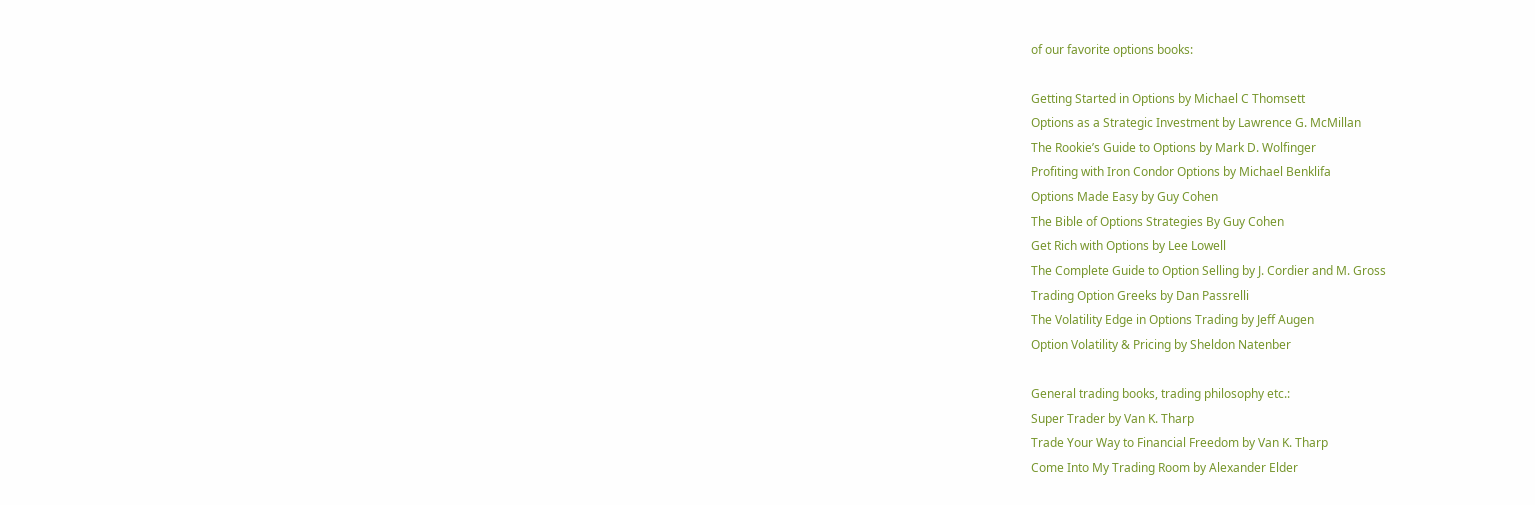of our favorite options books:

Getting Started in Options by Michael C Thomsett
Options as a Strategic Investment by Lawrence G. McMillan
The Rookie’s Guide to Options by Mark D. Wolfinger
Profiting with Iron Condor Options by Michael Benklifa
Options Made Easy by Guy Cohen
The Bible of Options Strategies By Guy Cohen
Get Rich with Options by Lee Lowell
The Complete Guide to Option Selling by J. Cordier and M. Gross
Trading Option Greeks by Dan Passrelli
The Volatility Edge in Options Trading by Jeff Augen
Option Volatility & Pricing by Sheldon Natenber

General trading books, trading philosophy etc.:
Super Trader by Van K. Tharp
Trade Your Way to Financial Freedom by Van K. Tharp
Come Into My Trading Room by Alexander Elder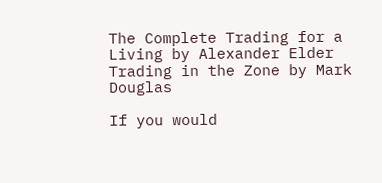The Complete Trading for a Living by Alexander Elder
Trading in the Zone by Mark Douglas

If you would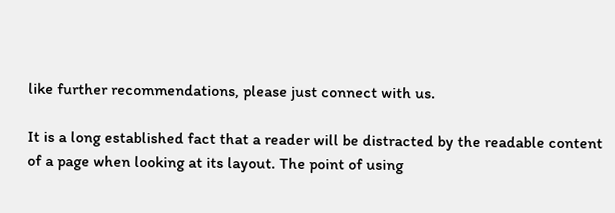like further recommendations, please just connect with us.

It is a long established fact that a reader will be distracted by the readable content of a page when looking at its layout. The point of using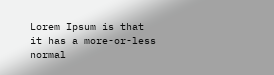Lorem Ipsum is that it has a more-or-less normal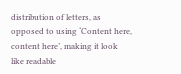distribution of letters, as opposed to using ‘Content here, content here’, making it look like readable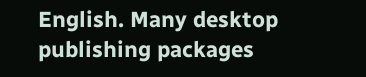English. Many desktop publishing packages